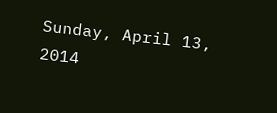Sunday, April 13, 2014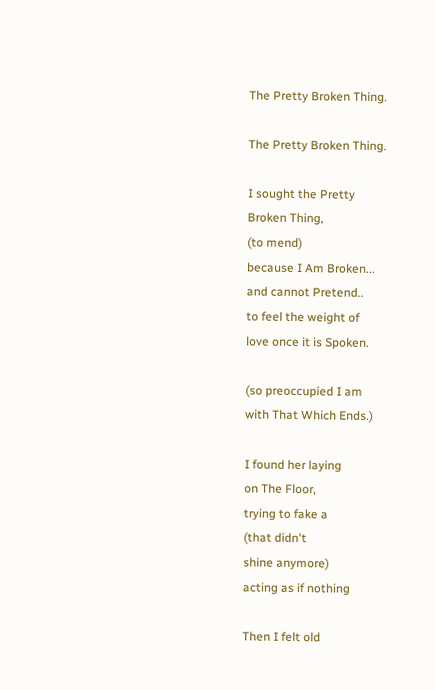The Pretty Broken Thing.

The Pretty Broken Thing.

I sought the Pretty
Broken Thing,
(to mend)
because I Am Broken...
and cannot Pretend..
to feel the weight of
love once it is Spoken.

(so preoccupied I am
with That Which Ends.)

I found her laying
on The Floor,
trying to fake a
(that didn't
shine anymore)
acting as if nothing

Then I felt old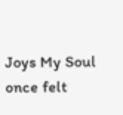Joys My Soul
once felt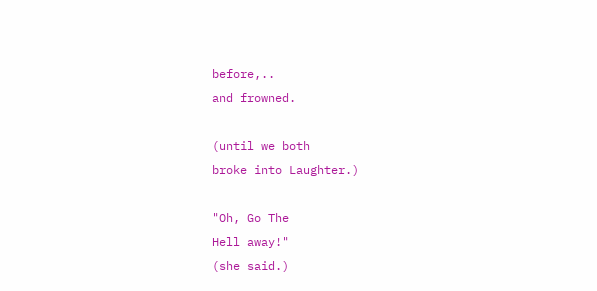before,..
and frowned.

(until we both
broke into Laughter.)

"Oh, Go The
Hell away!"
(she said.)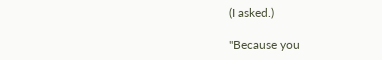(I asked.)

"Because you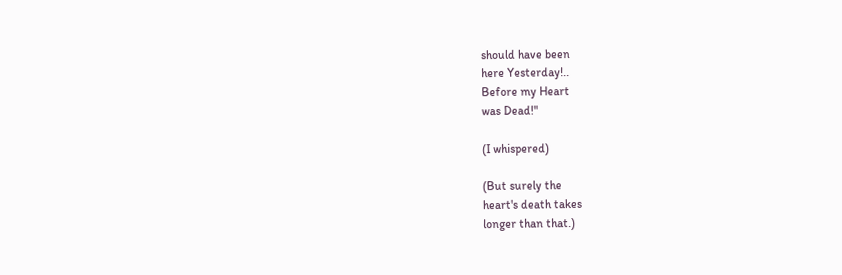should have been
here Yesterday!..
Before my Heart
was Dead!"

(I whispered)

(But surely the
heart's death takes
longer than that.)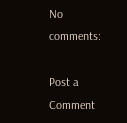No comments:

Post a Comment